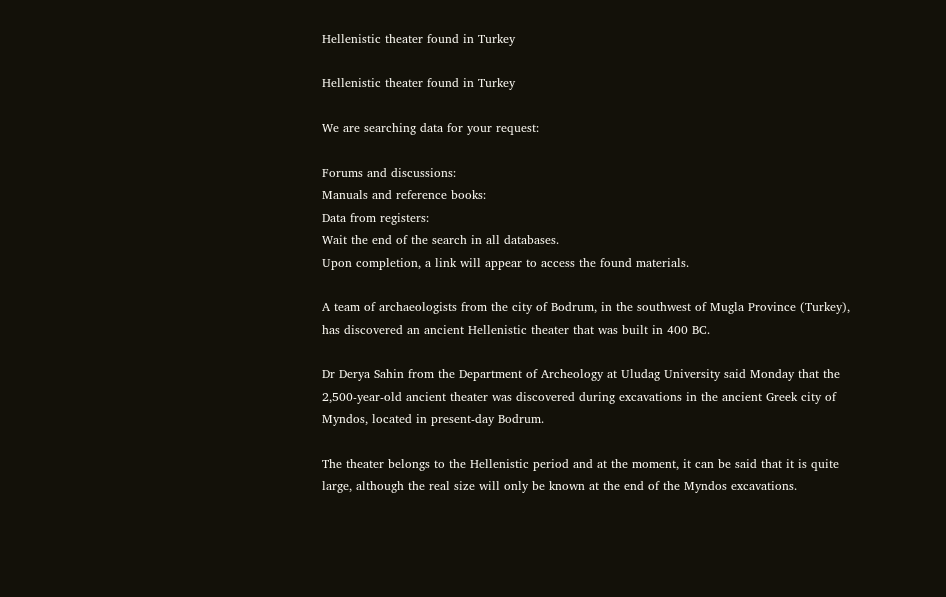Hellenistic theater found in Turkey

Hellenistic theater found in Turkey

We are searching data for your request:

Forums and discussions:
Manuals and reference books:
Data from registers:
Wait the end of the search in all databases.
Upon completion, a link will appear to access the found materials.

A team of archaeologists from the city of Bodrum, in the southwest of Mugla Province (Turkey), has discovered an ancient Hellenistic theater that was built in 400 BC.

Dr Derya Sahin from the Department of Archeology at Uludag University said Monday that the 2,500-year-old ancient theater was discovered during excavations in the ancient Greek city of Myndos, located in present-day Bodrum.

The theater belongs to the Hellenistic period and at the moment, it can be said that it is quite large, although the real size will only be known at the end of the Myndos excavations.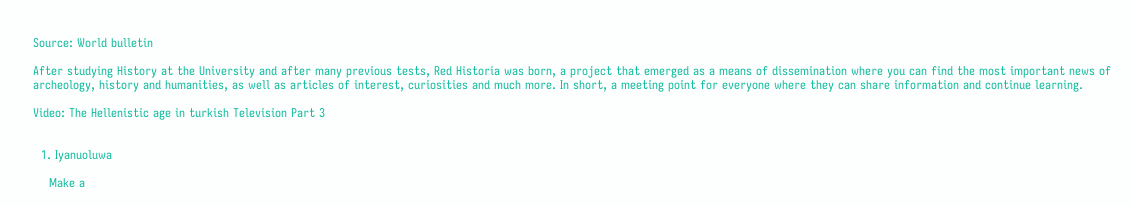Source: World bulletin

After studying History at the University and after many previous tests, Red Historia was born, a project that emerged as a means of dissemination where you can find the most important news of archeology, history and humanities, as well as articles of interest, curiosities and much more. In short, a meeting point for everyone where they can share information and continue learning.

Video: The Hellenistic age in turkish Television Part 3


  1. Iyanuoluwa

    Make a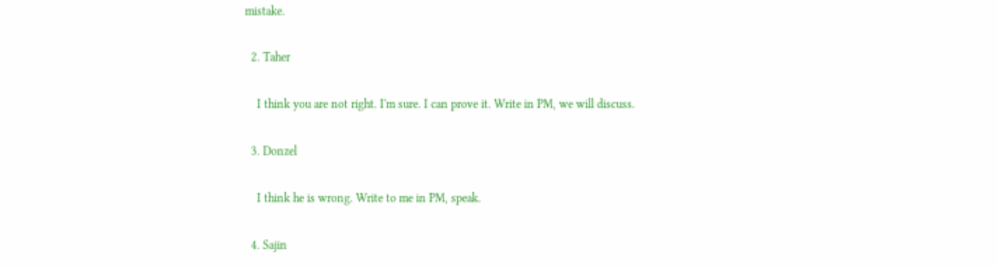mistake.

  2. Taher

    I think you are not right. I'm sure. I can prove it. Write in PM, we will discuss.

  3. Donzel

    I think he is wrong. Write to me in PM, speak.

  4. Sajin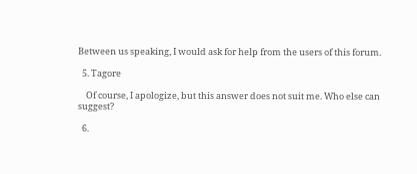Between us speaking, I would ask for help from the users of this forum.

  5. Tagore

    Of course, I apologize, but this answer does not suit me. Who else can suggest?

  6.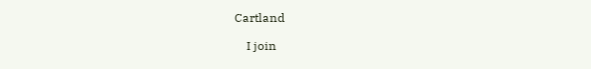Cartland

    I join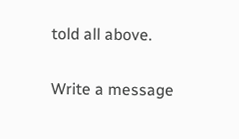told all above.

Write a message